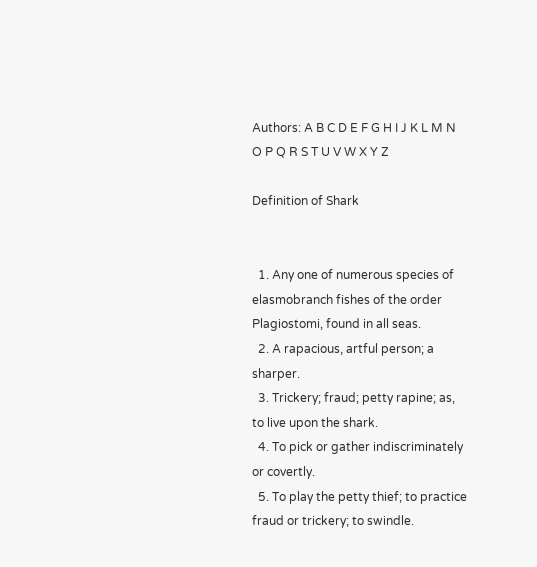Authors: A B C D E F G H I J K L M N O P Q R S T U V W X Y Z

Definition of Shark


  1. Any one of numerous species of elasmobranch fishes of the order Plagiostomi, found in all seas.
  2. A rapacious, artful person; a sharper.
  3. Trickery; fraud; petty rapine; as, to live upon the shark.
  4. To pick or gather indiscriminately or covertly.
  5. To play the petty thief; to practice fraud or trickery; to swindle.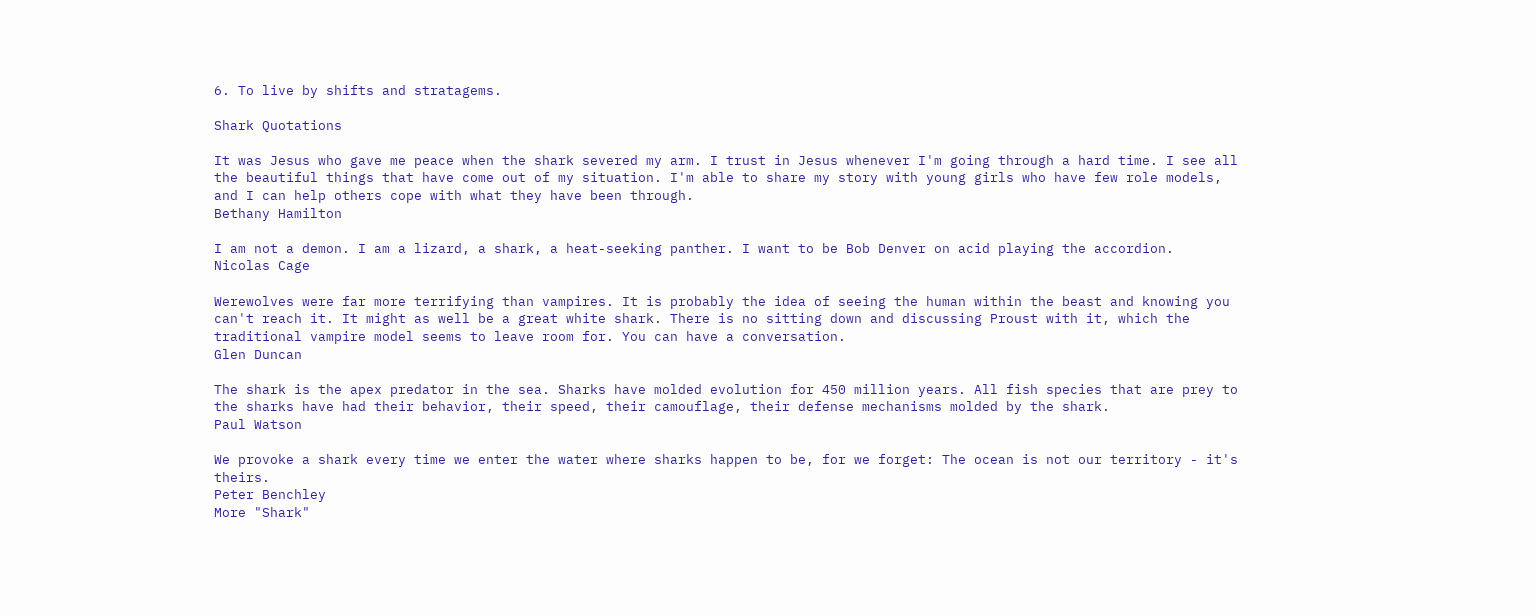6. To live by shifts and stratagems.

Shark Quotations

It was Jesus who gave me peace when the shark severed my arm. I trust in Jesus whenever I'm going through a hard time. I see all the beautiful things that have come out of my situation. I'm able to share my story with young girls who have few role models, and I can help others cope with what they have been through.
Bethany Hamilton

I am not a demon. I am a lizard, a shark, a heat-seeking panther. I want to be Bob Denver on acid playing the accordion.
Nicolas Cage

Werewolves were far more terrifying than vampires. It is probably the idea of seeing the human within the beast and knowing you can't reach it. It might as well be a great white shark. There is no sitting down and discussing Proust with it, which the traditional vampire model seems to leave room for. You can have a conversation.
Glen Duncan

The shark is the apex predator in the sea. Sharks have molded evolution for 450 million years. All fish species that are prey to the sharks have had their behavior, their speed, their camouflage, their defense mechanisms molded by the shark.
Paul Watson

We provoke a shark every time we enter the water where sharks happen to be, for we forget: The ocean is not our territory - it's theirs.
Peter Benchley
More "Shark"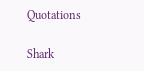Quotations

Shark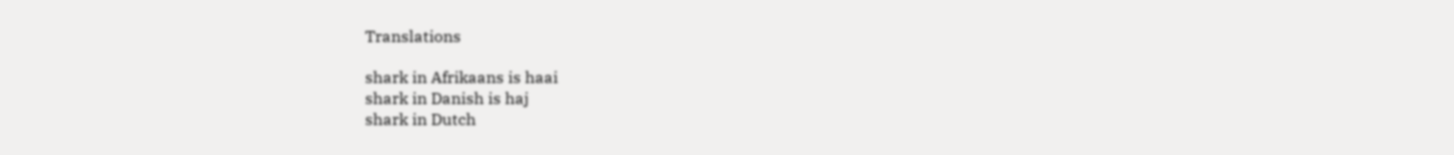Translations

shark in Afrikaans is haai
shark in Danish is haj
shark in Dutch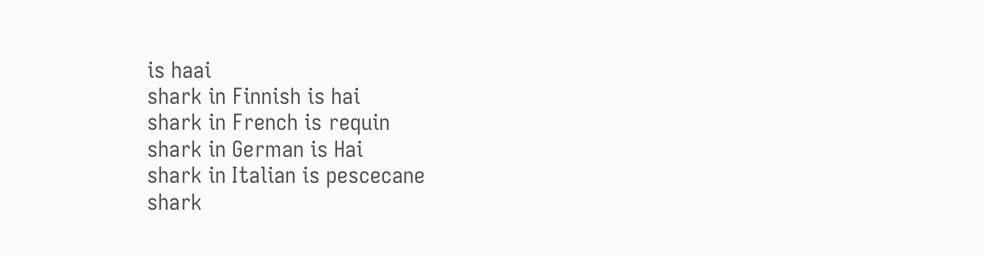is haai
shark in Finnish is hai
shark in French is requin
shark in German is Hai
shark in Italian is pescecane
shark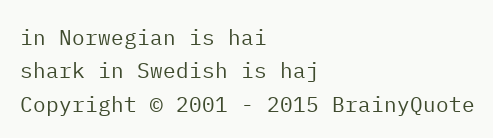in Norwegian is hai
shark in Swedish is haj
Copyright © 2001 - 2015 BrainyQuote